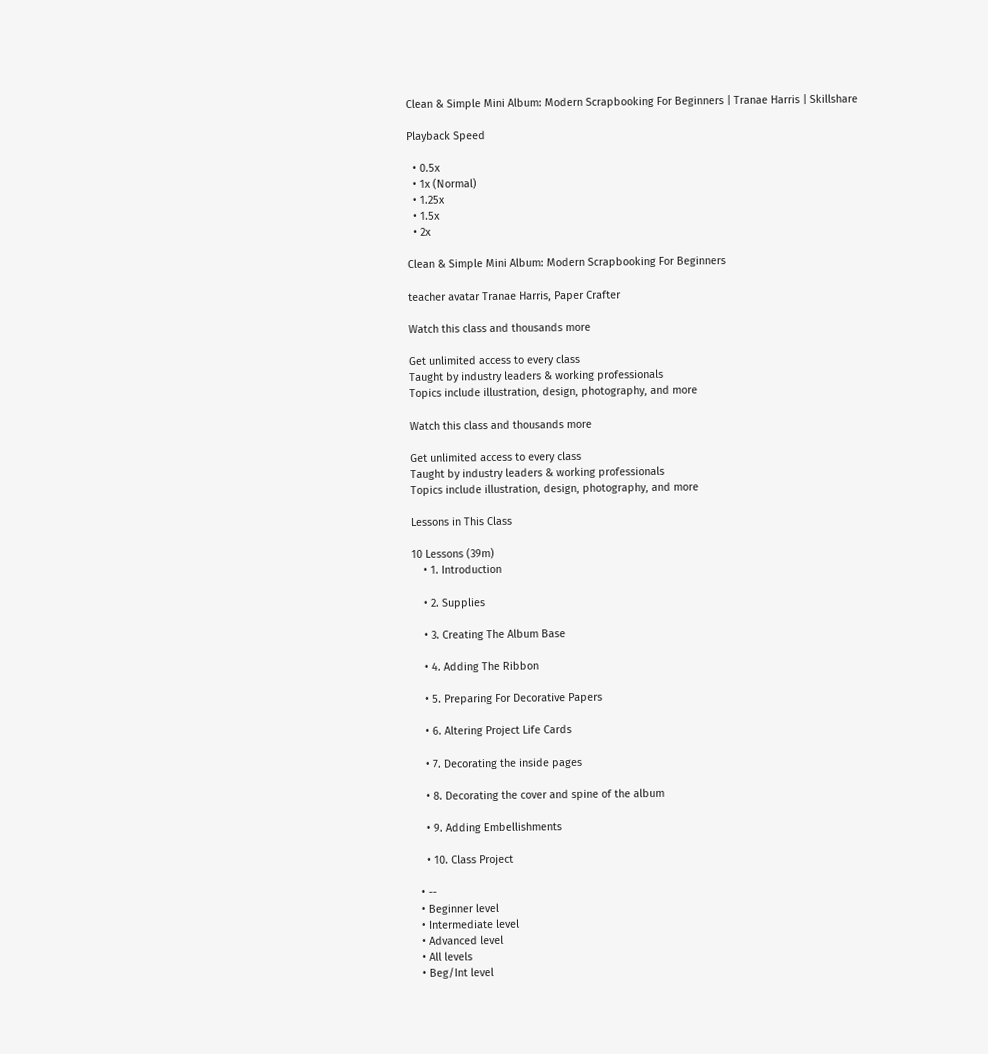Clean & Simple Mini Album: Modern Scrapbooking For Beginners | Tranae Harris | Skillshare

Playback Speed

  • 0.5x
  • 1x (Normal)
  • 1.25x
  • 1.5x
  • 2x

Clean & Simple Mini Album: Modern Scrapbooking For Beginners

teacher avatar Tranae Harris, Paper Crafter

Watch this class and thousands more

Get unlimited access to every class
Taught by industry leaders & working professionals
Topics include illustration, design, photography, and more

Watch this class and thousands more

Get unlimited access to every class
Taught by industry leaders & working professionals
Topics include illustration, design, photography, and more

Lessons in This Class

10 Lessons (39m)
    • 1. Introduction

    • 2. Supplies

    • 3. Creating The Album Base

    • 4. Adding The Ribbon

    • 5. Preparing For Decorative Papers

    • 6. Altering Project Life Cards

    • 7. Decorating the inside pages

    • 8. Decorating the cover and spine of the album

    • 9. Adding Embellishments

    • 10. Class Project

  • --
  • Beginner level
  • Intermediate level
  • Advanced level
  • All levels
  • Beg/Int level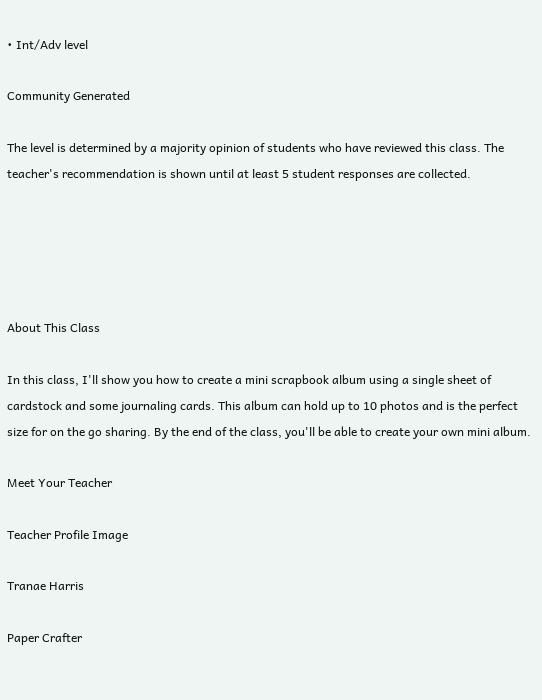• Int/Adv level

Community Generated

The level is determined by a majority opinion of students who have reviewed this class. The teacher's recommendation is shown until at least 5 student responses are collected.





About This Class

In this class, I'll show you how to create a mini scrapbook album using a single sheet of cardstock and some journaling cards. This album can hold up to 10 photos and is the perfect size for on the go sharing. By the end of the class, you'll be able to create your own mini album.

Meet Your Teacher

Teacher Profile Image

Tranae Harris

Paper Crafter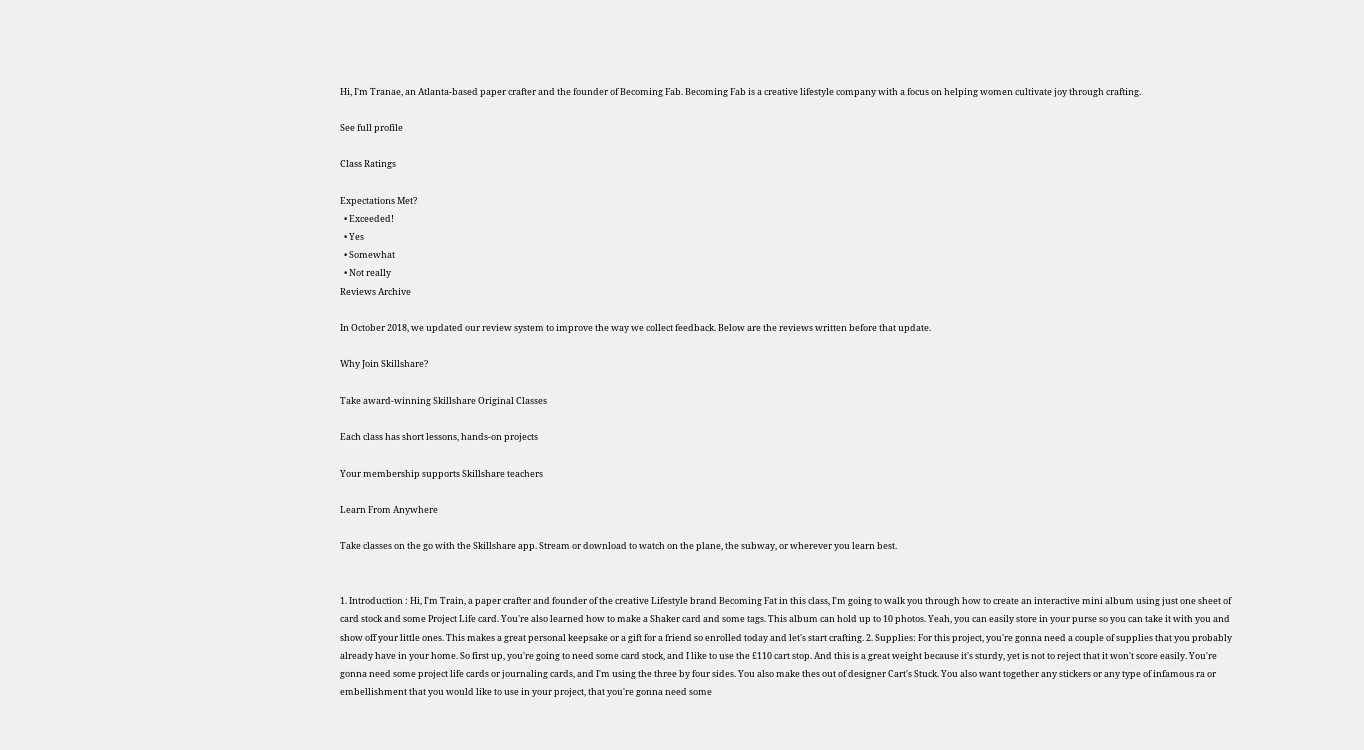Hi, I'm Tranae, an Atlanta-based paper crafter and the founder of Becoming Fab. Becoming Fab is a creative lifestyle company with a focus on helping women cultivate joy through crafting.

See full profile

Class Ratings

Expectations Met?
  • Exceeded!
  • Yes
  • Somewhat
  • Not really
Reviews Archive

In October 2018, we updated our review system to improve the way we collect feedback. Below are the reviews written before that update.

Why Join Skillshare?

Take award-winning Skillshare Original Classes

Each class has short lessons, hands-on projects

Your membership supports Skillshare teachers

Learn From Anywhere

Take classes on the go with the Skillshare app. Stream or download to watch on the plane, the subway, or wherever you learn best.


1. Introduction : Hi, I'm Train, a paper crafter and founder of the creative Lifestyle brand Becoming Fat in this class, I'm going to walk you through how to create an interactive mini album using just one sheet of card stock and some Project Life card. You're also learned how to make a Shaker card and some tags. This album can hold up to 10 photos. Yeah, you can easily store in your purse so you can take it with you and show off your little ones. This makes a great personal keepsake or a gift for a friend so enrolled today and let's start crafting. 2. Supplies: For this project, you're gonna need a couple of supplies that you probably already have in your home. So first up, you're going to need some card stock, and I like to use the £110 cart stop. And this is a great weight because it's sturdy, yet is not to reject that it won't score easily. You're gonna need some project life cards or journaling cards, and I'm using the three by four sides. You also make thes out of designer Cart's Stuck. You also want together any stickers or any type of infamous ra or embellishment that you would like to use in your project, that you're gonna need some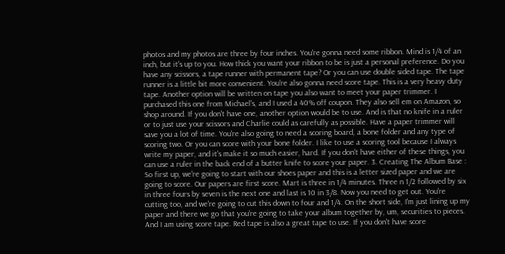photos and my photos are three by four inches. You're gonna need some ribbon. Mind is 1/4 of an inch, but it's up to you. How thick you want your ribbon to be is just a personal preference. Do you have any scissors, a tape runner with permanent tape? Or you can use double sided tape. The tape runner is a little bit more convenient. You're also gonna need score tape. This is a very heavy duty tape. Another option will be written on tape you also want to meet your paper trimmer. I purchased this one from Michael's, and I used a 40% off coupon. They also sell em on Amazon, so shop around. If you don't have one, another option would be to use. And is that no knife in a ruler or to just use your scissors and Charlie could as carefully as possible. Have a paper trimmer will save you a lot of time. You're also going to need a scoring board, a bone folder and any type of scoring two. Or you can score with your bone folder. I like to use a scoring tool because I always write my paper, and it's make it so much easier, hard. If you don't have either of these things, you can use a ruler in the back end of a butter knife to score your paper. 3. Creating The Album Base : So first up, we're going to start with our shoes paper and this is a letter sized paper and we are going to score. Our papers are first score. Mart is three in 1/4 minutes. Three n 1/2 followed by six in three fours by seven is the next one and last is 10 in 3/8. Now you need to get out. You're cutting too, and we're going to cut this down to four and 1/4. On the short side, I'm just lining up my paper and there we go that you're going to take your album together by, um, securities to pieces. And I am using score tape. Red tape is also a great tape to use. If you don't have score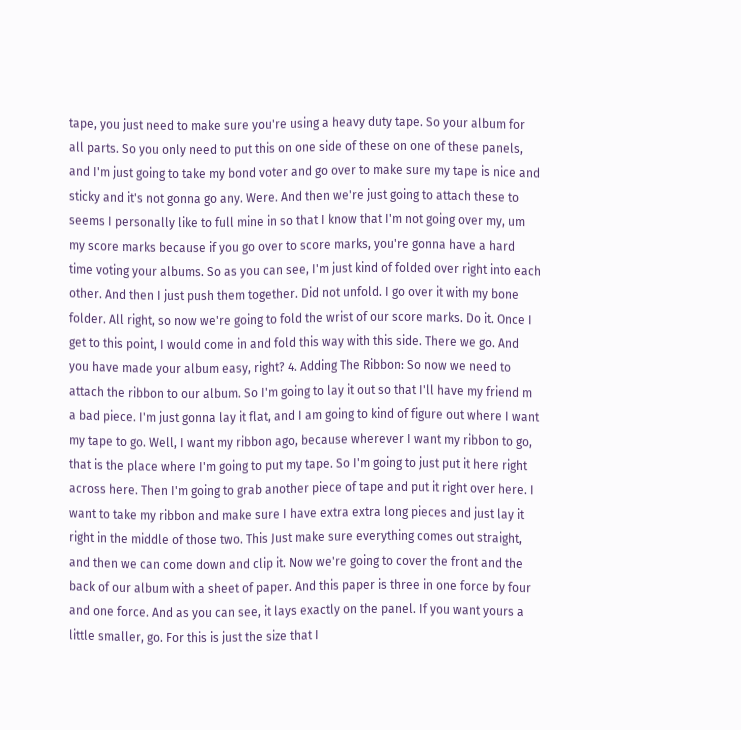tape, you just need to make sure you're using a heavy duty tape. So your album for all parts. So you only need to put this on one side of these on one of these panels, and I'm just going to take my bond voter and go over to make sure my tape is nice and sticky and it's not gonna go any. Were. And then we're just going to attach these to seems I personally like to full mine in so that I know that I'm not going over my, um my score marks because if you go over to score marks, you're gonna have a hard time voting your albums. So as you can see, I'm just kind of folded over right into each other. And then I just push them together. Did not unfold. I go over it with my bone folder. All right, so now we're going to fold the wrist of our score marks. Do it. Once I get to this point, I would come in and fold this way with this side. There we go. And you have made your album easy, right? 4. Adding The Ribbon: So now we need to attach the ribbon to our album. So I'm going to lay it out so that I'll have my friend m a bad piece. I'm just gonna lay it flat, and I am going to kind of figure out where I want my tape to go. Well, I want my ribbon ago, because wherever I want my ribbon to go, that is the place where I'm going to put my tape. So I'm going to just put it here right across here. Then I'm going to grab another piece of tape and put it right over here. I want to take my ribbon and make sure I have extra extra long pieces and just lay it right in the middle of those two. This Just make sure everything comes out straight, and then we can come down and clip it. Now we're going to cover the front and the back of our album with a sheet of paper. And this paper is three in one force by four and one force. And as you can see, it lays exactly on the panel. If you want yours a little smaller, go. For this is just the size that I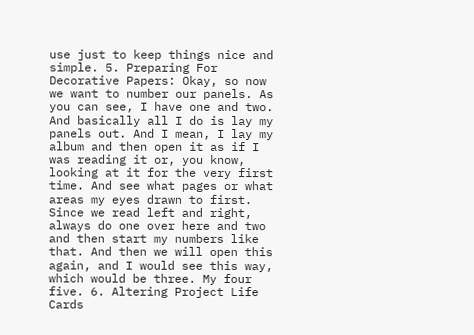use just to keep things nice and simple. 5. Preparing For Decorative Papers: Okay, so now we want to number our panels. As you can see, I have one and two. And basically all I do is lay my panels out. And I mean, I lay my album and then open it as if I was reading it or, you know, looking at it for the very first time. And see what pages or what areas my eyes drawn to first. Since we read left and right, always do one over here and two and then start my numbers like that. And then we will open this again, and I would see this way, which would be three. My four five. 6. Altering Project Life Cards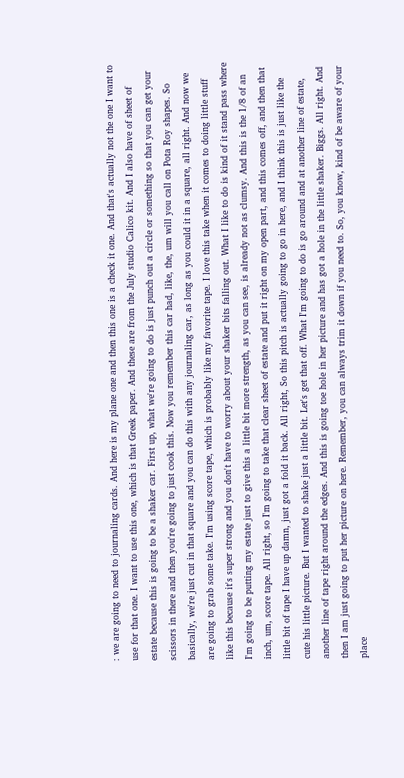: we are going to need to journaling cards. And here is my plane one and then this one is a check it one. And that's actually not the one I want to use for that one. I want to use this one, which is that Greek paper. And these are from the July studio Calico kit. And I also have of sheet of estate because this is going to be a shaker car. First up, what we're going to do is just punch out a circle or something so that you can get your scissors in there and then you're going to just cook this. Now you remember this car had, like, the, um will you call on Pota Roy shapes. So basically, we're just cut in that square and you can do this with any journaling car, as long as you could it in a square, all right. And now we are going to grab some take. I'm using score tape, which is probably like my favorite tape. I love this take when it comes to doing little stuff like this because it's super strong and you don't have to worry about your shaker bits falling out. What I like to do is kind of it stand pass where I'm going to be putting my estate just to give this a little bit more strength, as you can see, is already not as clumsy. And this is the 1/8 of an inch, um, score tape. All right, so I'm going to take that clear sheet of estate and put it right on my open part, and this comes off, and then that little bit of tape I have up damn, just got a fold it back. All right, So this pitch is actually going to go in here, and I think this is just like the cute his little picture. But I wanted to shake just a little bit. Let's get that off. What I'm going to do is go around and at another line of estate, another line of tape right around the edges. And this is going toe hole in her picture and has got a hole in the little shaker. Biggs. All right. And then I am just going to put her picture on here. Remember, you can always trim it down if you need to. So, you know, kind of be aware of your place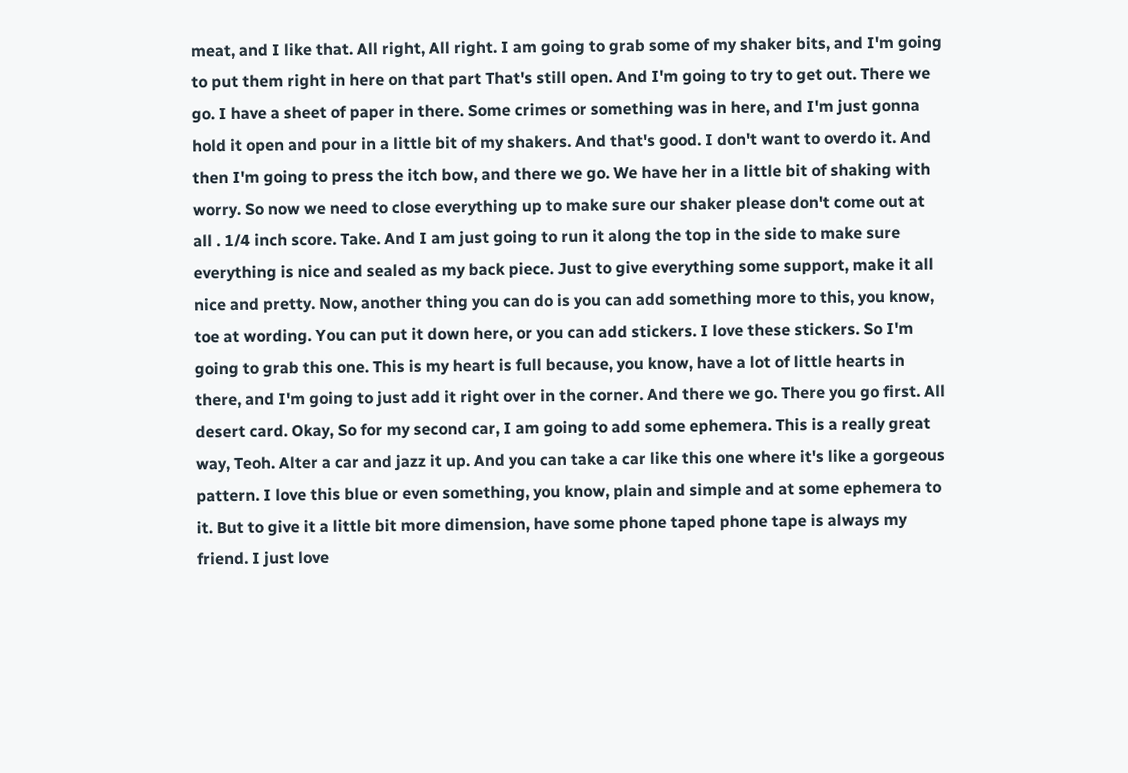meat, and I like that. All right, All right. I am going to grab some of my shaker bits, and I'm going to put them right in here on that part That's still open. And I'm going to try to get out. There we go. I have a sheet of paper in there. Some crimes or something was in here, and I'm just gonna hold it open and pour in a little bit of my shakers. And that's good. I don't want to overdo it. And then I'm going to press the itch bow, and there we go. We have her in a little bit of shaking with worry. So now we need to close everything up to make sure our shaker please don't come out at all . 1/4 inch score. Take. And I am just going to run it along the top in the side to make sure everything is nice and sealed as my back piece. Just to give everything some support, make it all nice and pretty. Now, another thing you can do is you can add something more to this, you know, toe at wording. You can put it down here, or you can add stickers. I love these stickers. So I'm going to grab this one. This is my heart is full because, you know, have a lot of little hearts in there, and I'm going to just add it right over in the corner. And there we go. There you go first. All desert card. Okay, So for my second car, I am going to add some ephemera. This is a really great way, Teoh. Alter a car and jazz it up. And you can take a car like this one where it's like a gorgeous pattern. I love this blue or even something, you know, plain and simple and at some ephemera to it. But to give it a little bit more dimension, have some phone taped phone tape is always my friend. I just love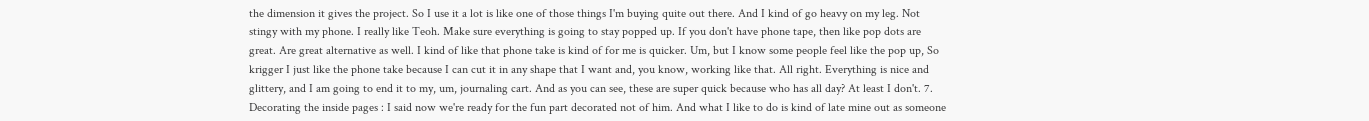the dimension it gives the project. So I use it a lot is like one of those things I'm buying quite out there. And I kind of go heavy on my leg. Not stingy with my phone. I really like Teoh. Make sure everything is going to stay popped up. If you don't have phone tape, then like pop dots are great. Are great alternative as well. I kind of like that phone take is kind of for me is quicker. Um, but I know some people feel like the pop up, So krigger I just like the phone take because I can cut it in any shape that I want and, you know, working like that. All right. Everything is nice and glittery, and I am going to end it to my, um, journaling cart. And as you can see, these are super quick because who has all day? At least I don't. 7. Decorating the inside pages : I said now we're ready for the fun part decorated not of him. And what I like to do is kind of late mine out as someone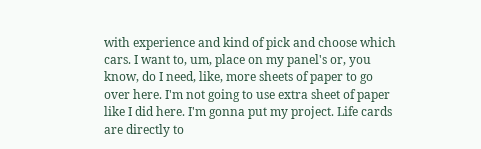with experience and kind of pick and choose which cars. I want to, um, place on my panel's or, you know, do I need, like, more sheets of paper to go over here. I'm not going to use extra sheet of paper like I did here. I'm gonna put my project. Life cards are directly to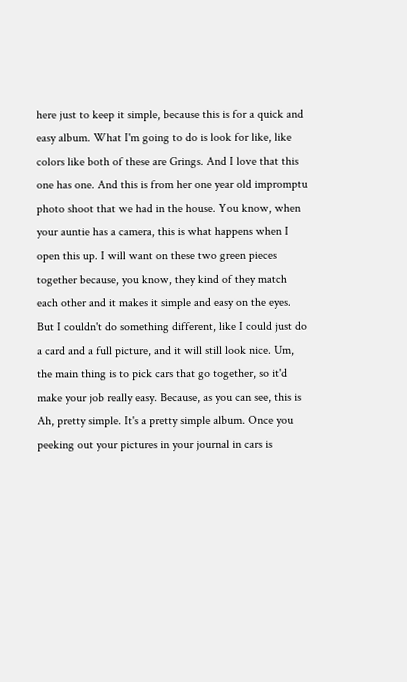here just to keep it simple, because this is for a quick and easy album. What I'm going to do is look for like, like colors like both of these are Grings. And I love that this one has one. And this is from her one year old impromptu photo shoot that we had in the house. You know, when your auntie has a camera, this is what happens when I open this up. I will want on these two green pieces together because, you know, they kind of they match each other and it makes it simple and easy on the eyes. But I couldn't do something different, like I could just do a card and a full picture, and it will still look nice. Um, the main thing is to pick cars that go together, so it'd make your job really easy. Because, as you can see, this is Ah, pretty simple. It's a pretty simple album. Once you peeking out your pictures in your journal in cars is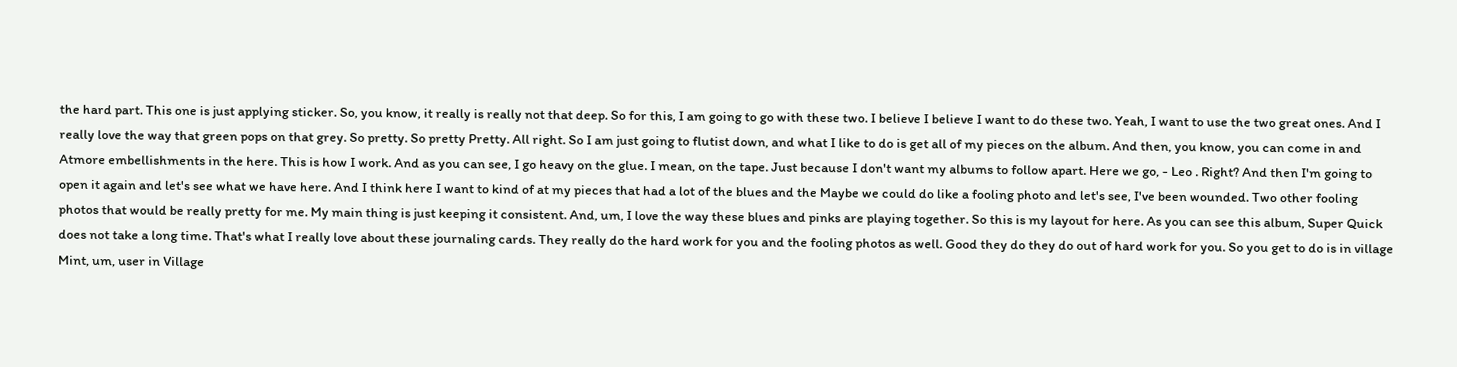the hard part. This one is just applying sticker. So, you know, it really is really not that deep. So for this, I am going to go with these two. I believe I believe I want to do these two. Yeah, I want to use the two great ones. And I really love the way that green pops on that grey. So pretty. So pretty Pretty. All right. So I am just going to flutist down, and what I like to do is get all of my pieces on the album. And then, you know, you can come in and Atmore embellishments in the here. This is how I work. And as you can see, I go heavy on the glue. I mean, on the tape. Just because I don't want my albums to follow apart. Here we go, - Leo . Right? And then I'm going to open it again and let's see what we have here. And I think here I want to kind of at my pieces that had a lot of the blues and the Maybe we could do like a fooling photo and let's see, I've been wounded. Two other fooling photos that would be really pretty for me. My main thing is just keeping it consistent. And, um, I love the way these blues and pinks are playing together. So this is my layout for here. As you can see this album, Super Quick does not take a long time. That's what I really love about these journaling cards. They really do the hard work for you and the fooling photos as well. Good they do they do out of hard work for you. So you get to do is in village Mint, um, user in Village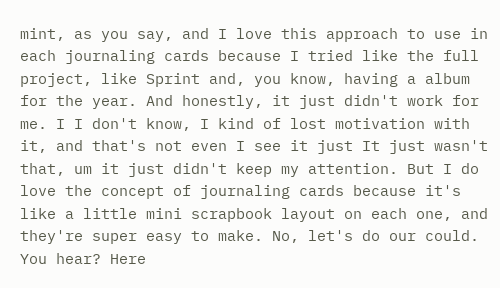mint, as you say, and I love this approach to use in each journaling cards because I tried like the full project, like Sprint and, you know, having a album for the year. And honestly, it just didn't work for me. I I don't know, I kind of lost motivation with it, and that's not even I see it just It just wasn't that, um it just didn't keep my attention. But I do love the concept of journaling cards because it's like a little mini scrapbook layout on each one, and they're super easy to make. No, let's do our could. You hear? Here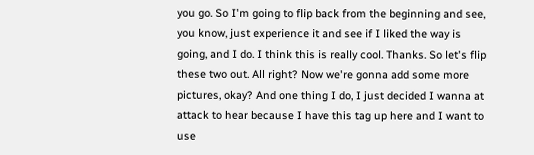you go. So I'm going to flip back from the beginning and see, you know, just experience it and see if I liked the way is going, and I do. I think this is really cool. Thanks. So let's flip these two out. All right? Now we're gonna add some more pictures, okay? And one thing I do, I just decided I wanna at attack to hear because I have this tag up here and I want to use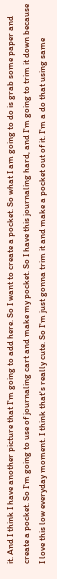it. And I think I have another picture that I'm going to add here. So I want to create a pocket. So what I am going to do is grab some paper and create a pocket. So I'm going to use of journaling cart and make my pocket. So I have this journaling hard, and I'm going to trim it down because I love this low everyday moment. I think that's really cute. So I'm just gonna trim it and make a pocket out of it. I'm a do that using same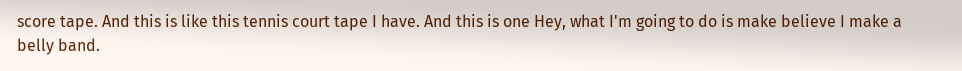score tape. And this is like this tennis court tape I have. And this is one Hey, what I'm going to do is make believe I make a belly band.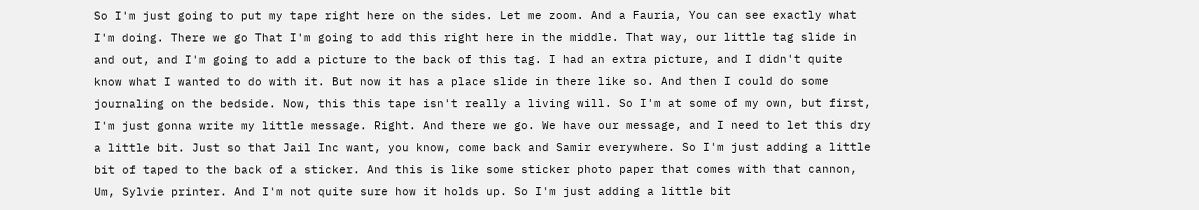So I'm just going to put my tape right here on the sides. Let me zoom. And a Fauria, You can see exactly what I'm doing. There we go That I'm going to add this right here in the middle. That way, our little tag slide in and out, and I'm going to add a picture to the back of this tag. I had an extra picture, and I didn't quite know what I wanted to do with it. But now it has a place slide in there like so. And then I could do some journaling on the bedside. Now, this this tape isn't really a living will. So I'm at some of my own, but first, I'm just gonna write my little message. Right. And there we go. We have our message, and I need to let this dry a little bit. Just so that Jail Inc want, you know, come back and Samir everywhere. So I'm just adding a little bit of taped to the back of a sticker. And this is like some sticker photo paper that comes with that cannon, Um, Sylvie printer. And I'm not quite sure how it holds up. So I'm just adding a little bit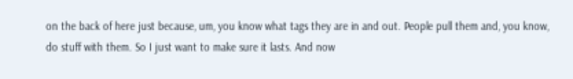on the back of here just because, um, you know what tags they are in and out. People pull them and, you know, do stuff with them. So I just want to make sure it lasts. And now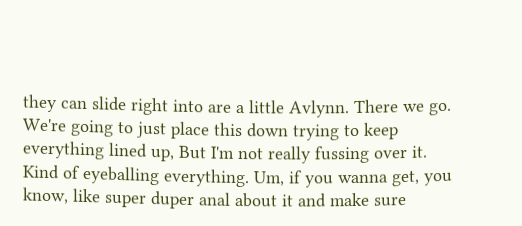they can slide right into are a little Avlynn. There we go. We're going to just place this down trying to keep everything lined up, But I'm not really fussing over it. Kind of eyeballing everything. Um, if you wanna get, you know, like super duper anal about it and make sure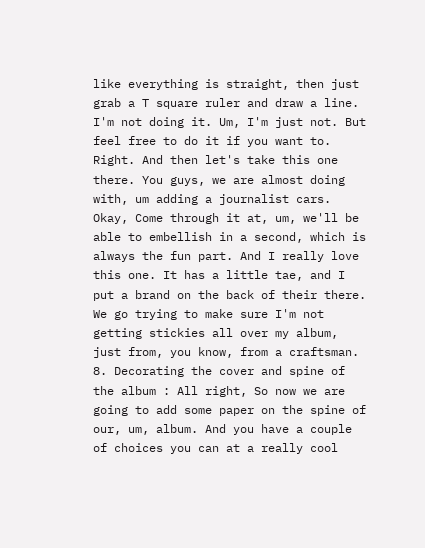like everything is straight, then just grab a T square ruler and draw a line. I'm not doing it. Um, I'm just not. But feel free to do it if you want to. Right. And then let's take this one there. You guys, we are almost doing with, um adding a journalist cars. Okay, Come through it at, um, we'll be able to embellish in a second, which is always the fun part. And I really love this one. It has a little tae, and I put a brand on the back of their there. We go trying to make sure I'm not getting stickies all over my album, just from, you know, from a craftsman. 8. Decorating the cover and spine of the album : All right, So now we are going to add some paper on the spine of our, um, album. And you have a couple of choices you can at a really cool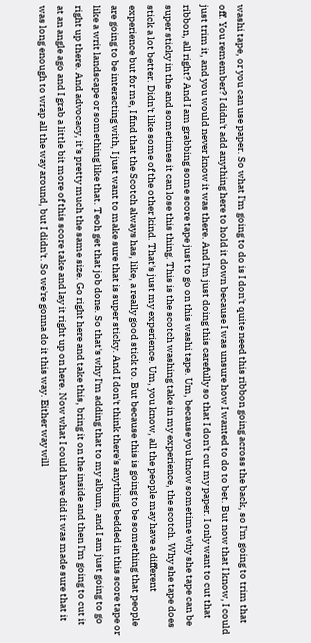washi tape, or you can use paper. So what I'm going to do is I don't quite need this ribbon going across the back, so I'm going to trim that off. You remember? I didn't add anything here to hold it down because I was unsure how I wanted to do to bet. But now that I know, I could just trim it, and you would never know it was there. And I'm just doing this carefully so that I don't cut my paper. I only want to cut that ribbon, all right? And I am grabbing some score tape just to go on this washi tape. Um, because you know sometime why she tape can be super sticky in the and sometimes it can lose this thing. This is the scotch washing take in my experience, the scotch. Why she tape does stick a lot better. Didn't like some of the other kind. That's just my experience. Um, you know, all the people may have a different experience but for me, I find that the Scotch always has, like, a really good stick to. But because this is going to be something that people are going to be interacting with, I just want to make sure that is super sticky. And I don't think there's anything bedded in this score tape or like a writ landscape or something like that. Teoh get that job done. So that's why I'm adding that to my album, and I am just going to go right up there. And advocacy, it's pretty much the same size. Go right here and take this, bring it on the inside and then I'm going to cut it at an angle ago and I grab a little bit more of this score take and lay it right up on here. Now what I could have did it was made sure that it was long enough to wrap all the way around, but I didn't. So we're gonna do it this way. Either way will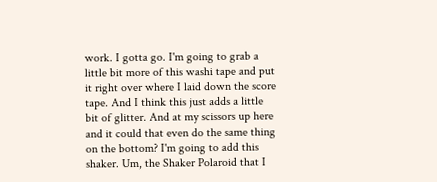work. I gotta go. I'm going to grab a little bit more of this washi tape and put it right over where I laid down the score tape. And I think this just adds a little bit of glitter. And at my scissors up here and it could that even do the same thing on the bottom? I'm going to add this shaker. Um, the Shaker Polaroid that I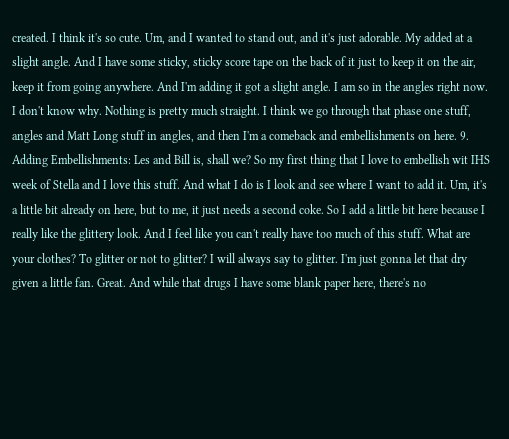created. I think it's so cute. Um, and I wanted to stand out, and it's just adorable. My added at a slight angle. And I have some sticky, sticky score tape on the back of it just to keep it on the air, keep it from going anywhere. And I'm adding it got a slight angle. I am so in the angles right now. I don't know why. Nothing is pretty much straight. I think we go through that phase one stuff, angles and Matt Long stuff in angles, and then I'm a comeback and embellishments on here. 9. Adding Embellishments: Les and Bill is, shall we? So my first thing that I love to embellish wit IHS week of Stella and I love this stuff. And what I do is I look and see where I want to add it. Um, it's a little bit already on here, but to me, it just needs a second coke. So I add a little bit here because I really like the glittery look. And I feel like you can't really have too much of this stuff. What are your clothes? To glitter or not to glitter? I will always say to glitter. I'm just gonna let that dry given a little fan. Great. And while that drugs I have some blank paper here, there's no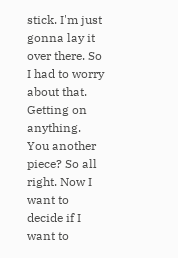stick. I'm just gonna lay it over there. So I had to worry about that. Getting on anything. You another piece? So all right. Now I want to decide if I want to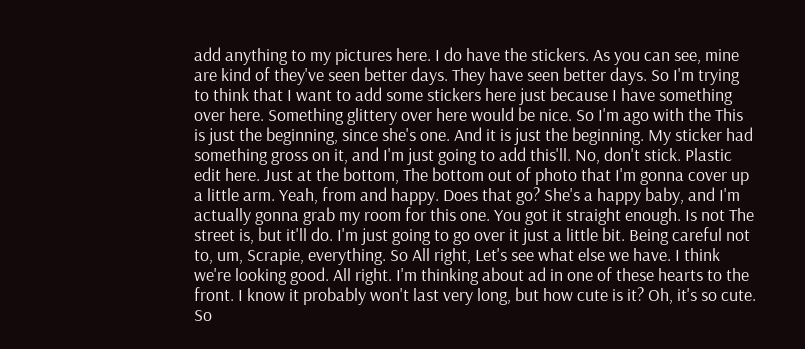add anything to my pictures here. I do have the stickers. As you can see, mine are kind of they've seen better days. They have seen better days. So I'm trying to think that I want to add some stickers here just because I have something over here. Something glittery over here would be nice. So I'm ago with the This is just the beginning, since she's one. And it is just the beginning. My sticker had something gross on it, and I'm just going to add this'll. No, don't stick. Plastic edit here. Just at the bottom, The bottom out of photo that I'm gonna cover up a little arm. Yeah, from and happy. Does that go? She's a happy baby, and I'm actually gonna grab my room for this one. You got it straight enough. Is not The street is, but it'll do. I'm just going to go over it just a little bit. Being careful not to, um, Scrapie, everything. So All right, Let's see what else we have. I think we're looking good. All right. I'm thinking about ad in one of these hearts to the front. I know it probably won't last very long, but how cute is it? Oh, it's so cute. So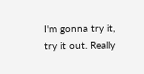I'm gonna try it, try it out. Really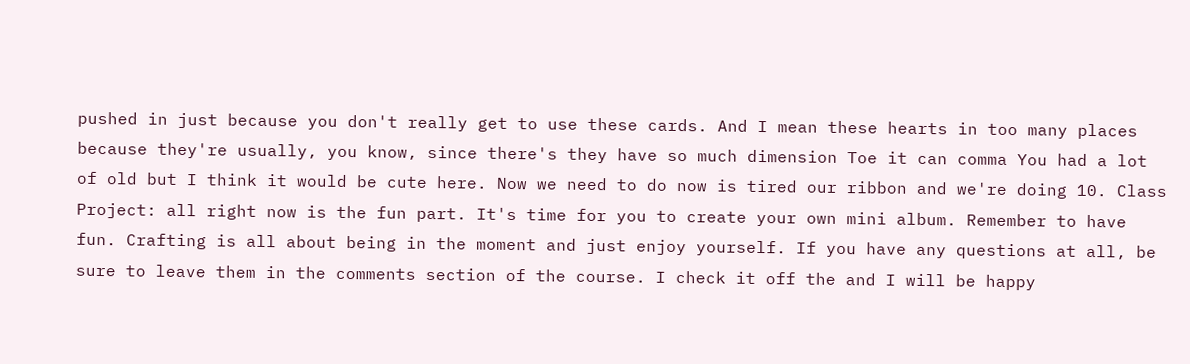pushed in just because you don't really get to use these cards. And I mean these hearts in too many places because they're usually, you know, since there's they have so much dimension Toe it can comma You had a lot of old but I think it would be cute here. Now we need to do now is tired our ribbon and we're doing 10. Class Project: all right now is the fun part. It's time for you to create your own mini album. Remember to have fun. Crafting is all about being in the moment and just enjoy yourself. If you have any questions at all, be sure to leave them in the comments section of the course. I check it off the and I will be happy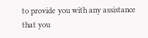to provide you with any assistance that you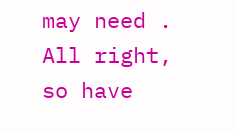may need . All right, so have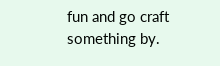fun and go craft something by.